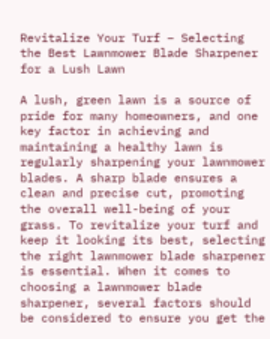Revitalize Your Turf – Selecting the Best Lawnmower Blade Sharpener for a Lush Lawn

A lush, green lawn is a source of pride for many homeowners, and one key factor in achieving and maintaining a healthy lawn is regularly sharpening your lawnmower blades. A sharp blade ensures a clean and precise cut, promoting the overall well-being of your grass. To revitalize your turf and keep it looking its best, selecting the right lawnmower blade sharpener is essential. When it comes to choosing a lawnmower blade sharpener, several factors should be considered to ensure you get the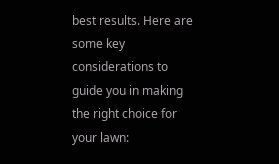best results. Here are some key considerations to guide you in making the right choice for your lawn: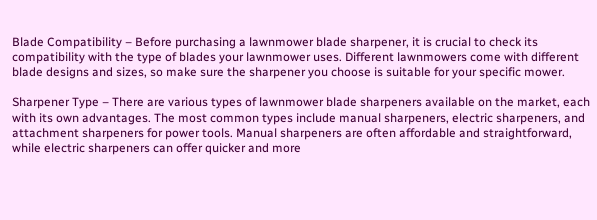Blade Compatibility – Before purchasing a lawnmower blade sharpener, it is crucial to check its compatibility with the type of blades your lawnmower uses. Different lawnmowers come with different blade designs and sizes, so make sure the sharpener you choose is suitable for your specific mower.

Sharpener Type – There are various types of lawnmower blade sharpeners available on the market, each with its own advantages. The most common types include manual sharpeners, electric sharpeners, and attachment sharpeners for power tools. Manual sharpeners are often affordable and straightforward, while electric sharpeners can offer quicker and more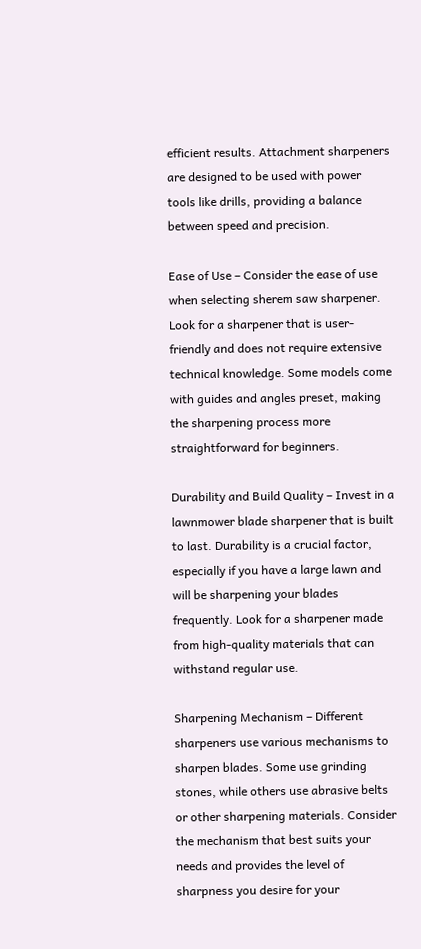efficient results. Attachment sharpeners are designed to be used with power tools like drills, providing a balance between speed and precision.

Ease of Use – Consider the ease of use when selecting sherem saw sharpener. Look for a sharpener that is user-friendly and does not require extensive technical knowledge. Some models come with guides and angles preset, making the sharpening process more straightforward for beginners.

Durability and Build Quality – Invest in a lawnmower blade sharpener that is built to last. Durability is a crucial factor, especially if you have a large lawn and will be sharpening your blades frequently. Look for a sharpener made from high-quality materials that can withstand regular use.

Sharpening Mechanism – Different sharpeners use various mechanisms to sharpen blades. Some use grinding stones, while others use abrasive belts or other sharpening materials. Consider the mechanism that best suits your needs and provides the level of sharpness you desire for your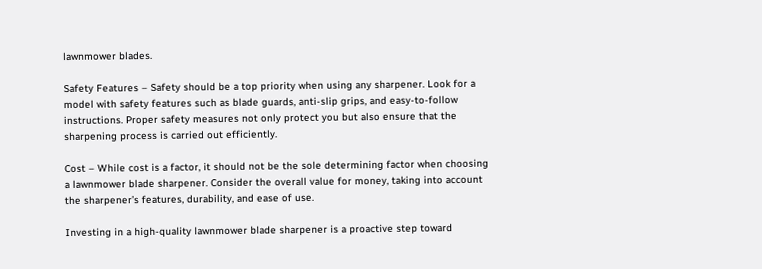lawnmower blades.

Safety Features – Safety should be a top priority when using any sharpener. Look for a model with safety features such as blade guards, anti-slip grips, and easy-to-follow instructions. Proper safety measures not only protect you but also ensure that the sharpening process is carried out efficiently.

Cost – While cost is a factor, it should not be the sole determining factor when choosing a lawnmower blade sharpener. Consider the overall value for money, taking into account the sharpener’s features, durability, and ease of use.

Investing in a high-quality lawnmower blade sharpener is a proactive step toward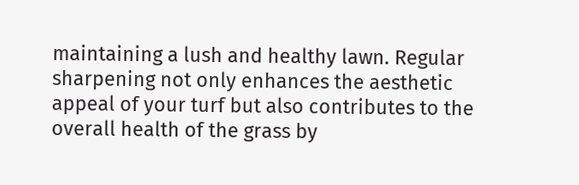maintaining a lush and healthy lawn. Regular sharpening not only enhances the aesthetic appeal of your turf but also contributes to the overall health of the grass by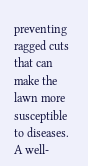preventing ragged cuts that can make the lawn more susceptible to diseases. A well-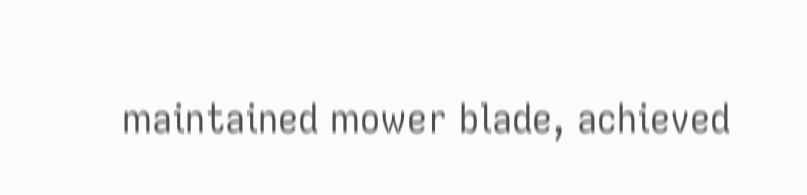maintained mower blade, achieved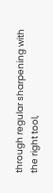through regular sharpening with the right tool,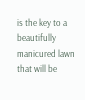is the key to a beautifully manicured lawn that will be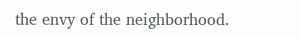the envy of the neighborhood.